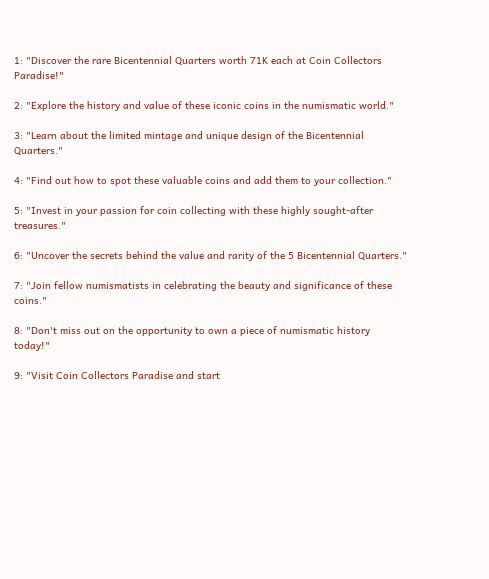1: "Discover the rare Bicentennial Quarters worth 71K each at Coin Collectors Paradise!"

2: "Explore the history and value of these iconic coins in the numismatic world."

3: "Learn about the limited mintage and unique design of the Bicentennial Quarters."

4: "Find out how to spot these valuable coins and add them to your collection."

5: "Invest in your passion for coin collecting with these highly sought-after treasures."

6: "Uncover the secrets behind the value and rarity of the 5 Bicentennial Quarters."

7: "Join fellow numismatists in celebrating the beauty and significance of these coins."

8: "Don't miss out on the opportunity to own a piece of numismatic history today!"

9: "Visit Coin Collectors Paradise and start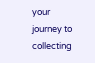your journey to collecting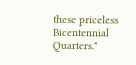these priceless Bicentennial Quarters."